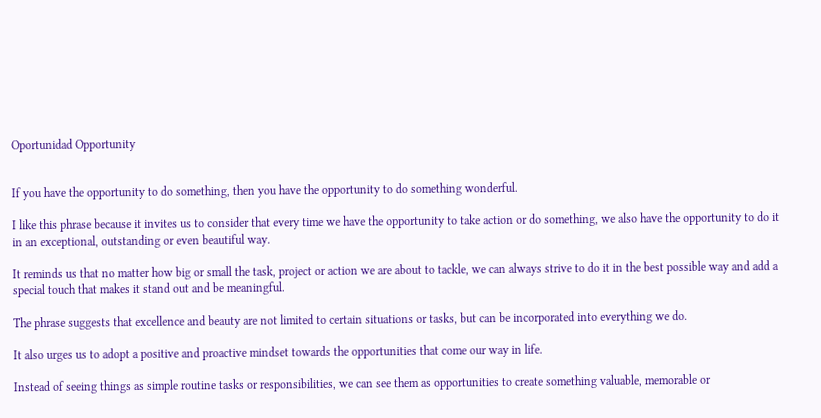Oportunidad Opportunity


If you have the opportunity to do something, then you have the opportunity to do something wonderful.

I like this phrase because it invites us to consider that every time we have the opportunity to take action or do something, we also have the opportunity to do it in an exceptional, outstanding or even beautiful way.

It reminds us that no matter how big or small the task, project or action we are about to tackle, we can always strive to do it in the best possible way and add a special touch that makes it stand out and be meaningful.

The phrase suggests that excellence and beauty are not limited to certain situations or tasks, but can be incorporated into everything we do.

It also urges us to adopt a positive and proactive mindset towards the opportunities that come our way in life.

Instead of seeing things as simple routine tasks or responsibilities, we can see them as opportunities to create something valuable, memorable or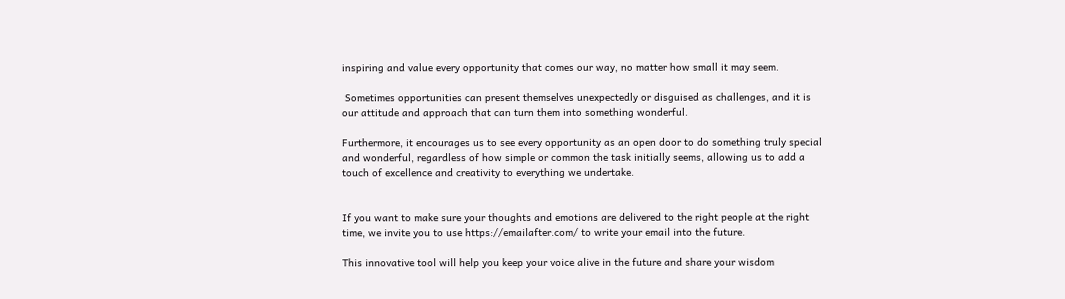inspiring and value every opportunity that comes our way, no matter how small it may seem.

 Sometimes opportunities can present themselves unexpectedly or disguised as challenges, and it is our attitude and approach that can turn them into something wonderful.

Furthermore, it encourages us to see every opportunity as an open door to do something truly special and wonderful, regardless of how simple or common the task initially seems, allowing us to add a touch of excellence and creativity to everything we undertake.


If you want to make sure your thoughts and emotions are delivered to the right people at the right time, we invite you to use https://emailafter.com/ to write your email into the future.

This innovative tool will help you keep your voice alive in the future and share your wisdom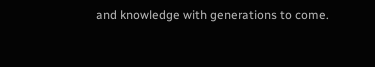and knowledge with generations to come.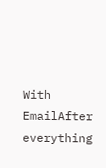With EmailAfter everything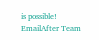is possible!
EmailAfter Team